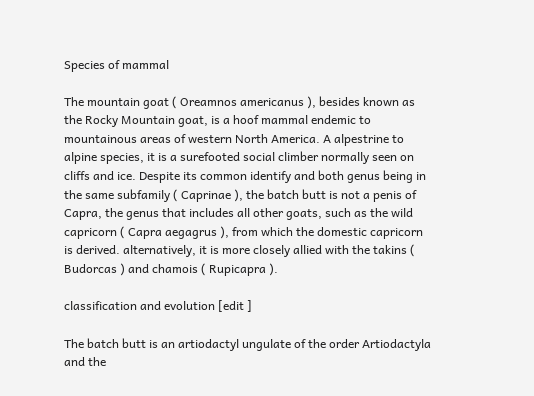Species of mammal

The mountain goat ( Oreamnos americanus ), besides known as the Rocky Mountain goat, is a hoof mammal endemic to mountainous areas of western North America. A alpestrine to alpine species, it is a surefooted social climber normally seen on cliffs and ice. Despite its common identify and both genus being in the same subfamily ( Caprinae ), the batch butt is not a penis of Capra, the genus that includes all other goats, such as the wild capricorn ( Capra aegagrus ), from which the domestic capricorn is derived. alternatively, it is more closely allied with the takins ( Budorcas ) and chamois ( Rupicapra ).

classification and evolution [edit ]

The batch butt is an artiodactyl ungulate of the order Artiodactyla and the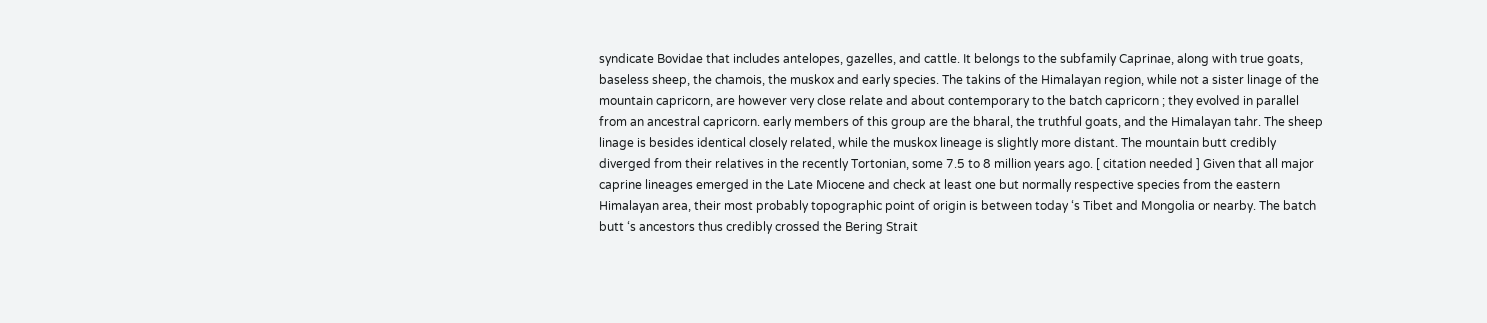syndicate Bovidae that includes antelopes, gazelles, and cattle. It belongs to the subfamily Caprinae, along with true goats, baseless sheep, the chamois, the muskox and early species. The takins of the Himalayan region, while not a sister linage of the mountain capricorn, are however very close relate and about contemporary to the batch capricorn ; they evolved in parallel from an ancestral capricorn. early members of this group are the bharal, the truthful goats, and the Himalayan tahr. The sheep linage is besides identical closely related, while the muskox lineage is slightly more distant. The mountain butt credibly diverged from their relatives in the recently Tortonian, some 7.5 to 8 million years ago. [ citation needed ] Given that all major caprine lineages emerged in the Late Miocene and check at least one but normally respective species from the eastern Himalayan area, their most probably topographic point of origin is between today ‘s Tibet and Mongolia or nearby. The batch butt ‘s ancestors thus credibly crossed the Bering Strait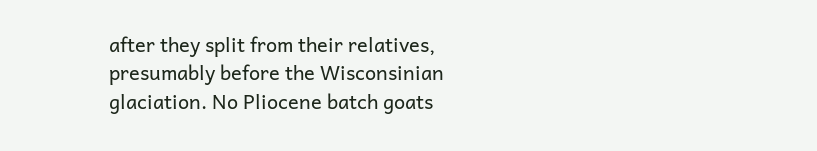after they split from their relatives, presumably before the Wisconsinian glaciation. No Pliocene batch goats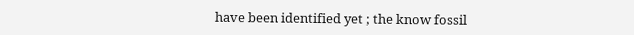have been identified yet ; the know fossil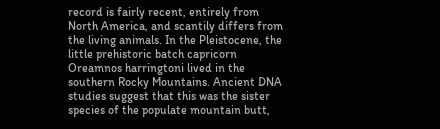record is fairly recent, entirely from North America, and scantily differs from the living animals. In the Pleistocene, the little prehistoric batch capricorn Oreamnos harringtoni lived in the southern Rocky Mountains. Ancient DNA studies suggest that this was the sister species of the populate mountain butt,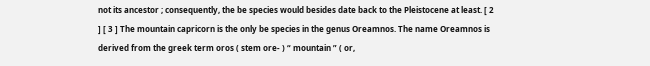not its ancestor ; consequently, the be species would besides date back to the Pleistocene at least. [ 2 ] [ 3 ] The mountain capricorn is the only be species in the genus Oreamnos. The name Oreamnos is derived from the greek term oros ( stem ore- ) “ mountain ” ( or,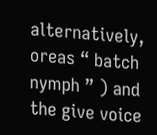alternatively, oreas “ batch nymph ” ) and the give voice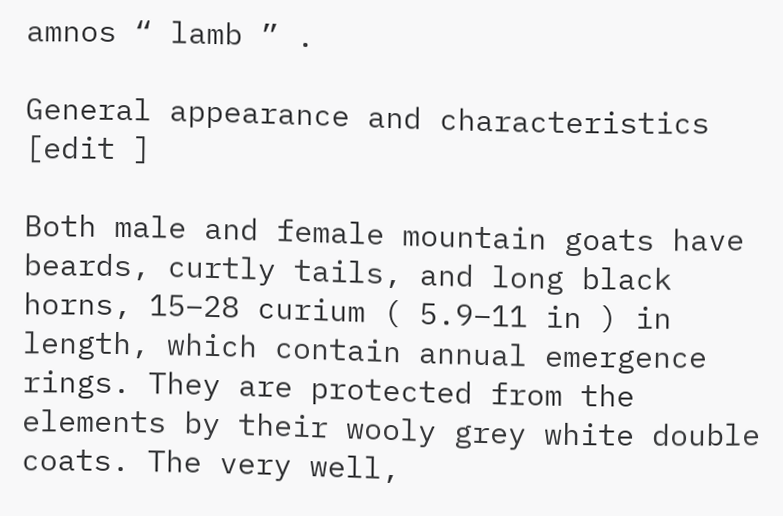amnos “ lamb ” .

General appearance and characteristics [edit ]

Both male and female mountain goats have beards, curtly tails, and long black horns, 15–28 curium ( 5.9–11 in ) in length, which contain annual emergence rings. They are protected from the elements by their wooly grey white double coats. The very well,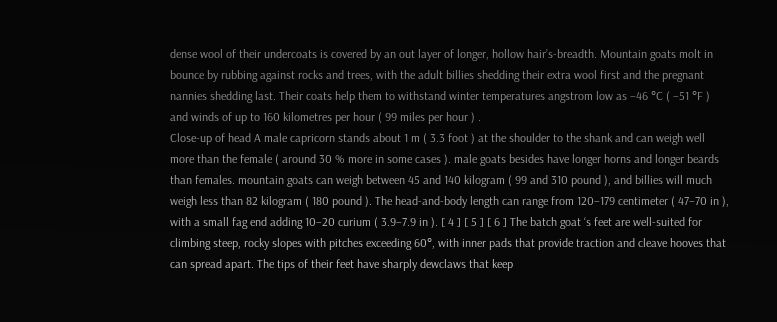dense wool of their undercoats is covered by an out layer of longer, hollow hair’s-breadth. Mountain goats molt in bounce by rubbing against rocks and trees, with the adult billies shedding their extra wool first and the pregnant nannies shedding last. Their coats help them to withstand winter temperatures angstrom low as −46 °C ( −51 °F ) and winds of up to 160 kilometres per hour ( 99 miles per hour ) .
Close-up of head A male capricorn stands about 1 m ( 3.3 foot ) at the shoulder to the shank and can weigh well more than the female ( around 30 % more in some cases ). male goats besides have longer horns and longer beards than females. mountain goats can weigh between 45 and 140 kilogram ( 99 and 310 pound ), and billies will much weigh less than 82 kilogram ( 180 pound ). The head-and-body length can range from 120–179 centimeter ( 47–70 in ), with a small fag end adding 10–20 curium ( 3.9–7.9 in ). [ 4 ] [ 5 ] [ 6 ] The batch goat ‘s feet are well-suited for climbing steep, rocky slopes with pitches exceeding 60°, with inner pads that provide traction and cleave hooves that can spread apart. The tips of their feet have sharply dewclaws that keep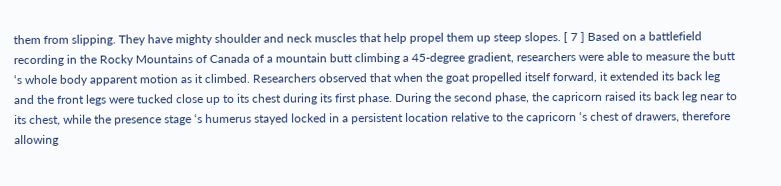them from slipping. They have mighty shoulder and neck muscles that help propel them up steep slopes. [ 7 ] Based on a battlefield recording in the Rocky Mountains of Canada of a mountain butt climbing a 45-degree gradient, researchers were able to measure the butt ‘s whole body apparent motion as it climbed. Researchers observed that when the goat propelled itself forward, it extended its back leg and the front legs were tucked close up to its chest during its first phase. During the second phase, the capricorn raised its back leg near to its chest, while the presence stage ‘s humerus stayed locked in a persistent location relative to the capricorn ‘s chest of drawers, therefore allowing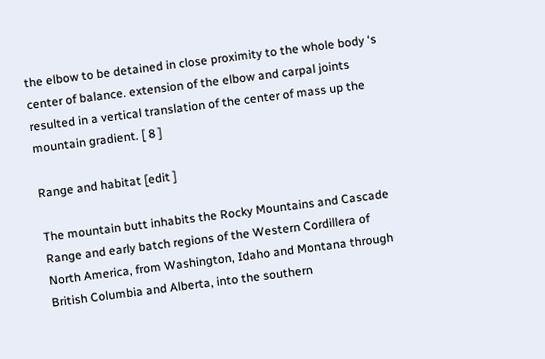the elbow to be detained in close proximity to the whole body ‘s center of balance. extension of the elbow and carpal joints resulted in a vertical translation of the center of mass up the mountain gradient. [ 8 ]

Range and habitat [edit ]

The mountain butt inhabits the Rocky Mountains and Cascade Range and early batch regions of the Western Cordillera of North America, from Washington, Idaho and Montana through British Columbia and Alberta, into the southern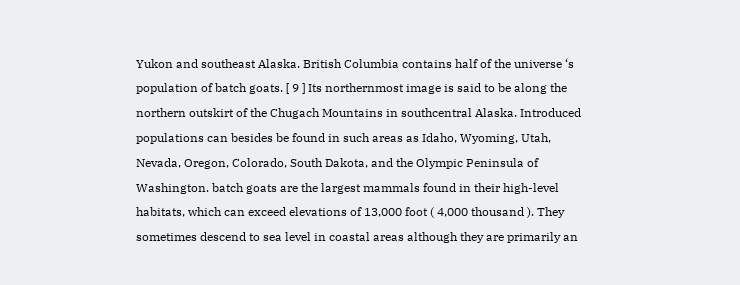Yukon and southeast Alaska. British Columbia contains half of the universe ‘s population of batch goats. [ 9 ] Its northernmost image is said to be along the northern outskirt of the Chugach Mountains in southcentral Alaska. Introduced populations can besides be found in such areas as Idaho, Wyoming, Utah, Nevada, Oregon, Colorado, South Dakota, and the Olympic Peninsula of Washington. batch goats are the largest mammals found in their high-level habitats, which can exceed elevations of 13,000 foot ( 4,000 thousand ). They sometimes descend to sea level in coastal areas although they are primarily an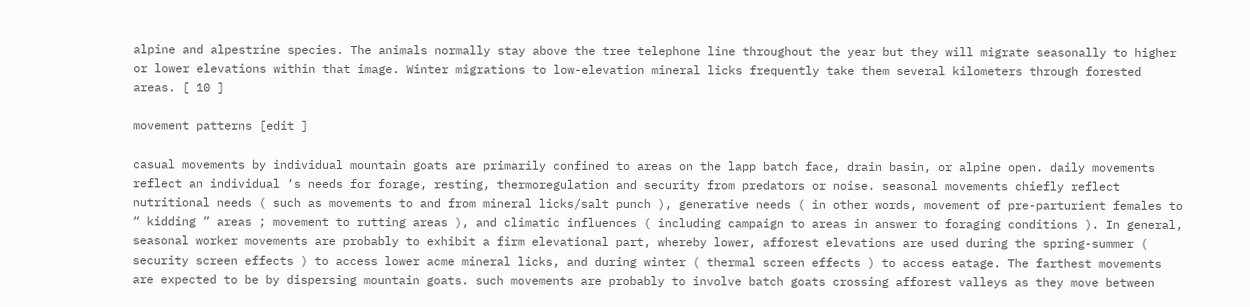alpine and alpestrine species. The animals normally stay above the tree telephone line throughout the year but they will migrate seasonally to higher or lower elevations within that image. Winter migrations to low-elevation mineral licks frequently take them several kilometers through forested areas. [ 10 ]

movement patterns [edit ]

casual movements by individual mountain goats are primarily confined to areas on the lapp batch face, drain basin, or alpine open. daily movements reflect an individual ‘s needs for forage, resting, thermoregulation and security from predators or noise. seasonal movements chiefly reflect nutritional needs ( such as movements to and from mineral licks/salt punch ), generative needs ( in other words, movement of pre-parturient females to “ kidding ” areas ; movement to rutting areas ), and climatic influences ( including campaign to areas in answer to foraging conditions ). In general, seasonal worker movements are probably to exhibit a firm elevational part, whereby lower, afforest elevations are used during the spring-summer ( security screen effects ) to access lower acme mineral licks, and during winter ( thermal screen effects ) to access eatage. The farthest movements are expected to be by dispersing mountain goats. such movements are probably to involve batch goats crossing afforest valleys as they move between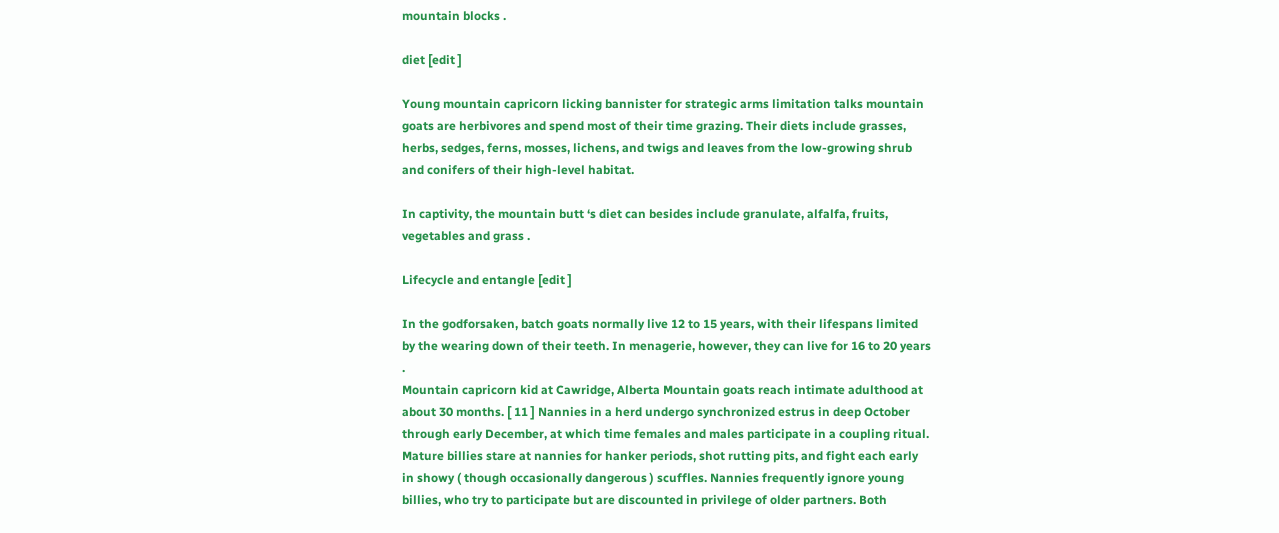mountain blocks .

diet [edit ]

Young mountain capricorn licking bannister for strategic arms limitation talks mountain goats are herbivores and spend most of their time grazing. Their diets include grasses, herbs, sedges, ferns, mosses, lichens, and twigs and leaves from the low-growing shrub and conifers of their high-level habitat.

In captivity, the mountain butt ‘s diet can besides include granulate, alfalfa, fruits, vegetables and grass .

Lifecycle and entangle [edit ]

In the godforsaken, batch goats normally live 12 to 15 years, with their lifespans limited by the wearing down of their teeth. In menagerie, however, they can live for 16 to 20 years .
Mountain capricorn kid at Cawridge, Alberta Mountain goats reach intimate adulthood at about 30 months. [ 11 ] Nannies in a herd undergo synchronized estrus in deep October through early December, at which time females and males participate in a coupling ritual. Mature billies stare at nannies for hanker periods, shot rutting pits, and fight each early in showy ( though occasionally dangerous ) scuffles. Nannies frequently ignore young billies, who try to participate but are discounted in privilege of older partners. Both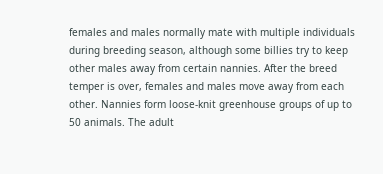females and males normally mate with multiple individuals during breeding season, although some billies try to keep other males away from certain nannies. After the breed temper is over, females and males move away from each other. Nannies form loose-knit greenhouse groups of up to 50 animals. The adult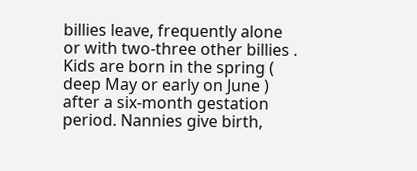billies leave, frequently alone or with two-three other billies .
Kids are born in the spring ( deep May or early on June ) after a six-month gestation period. Nannies give birth,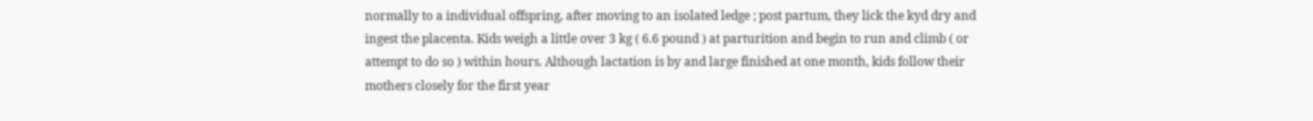normally to a individual offspring, after moving to an isolated ledge ; post partum, they lick the kyd dry and ingest the placenta. Kids weigh a little over 3 kg ( 6.6 pound ) at parturition and begin to run and climb ( or attempt to do so ) within hours. Although lactation is by and large finished at one month, kids follow their mothers closely for the first year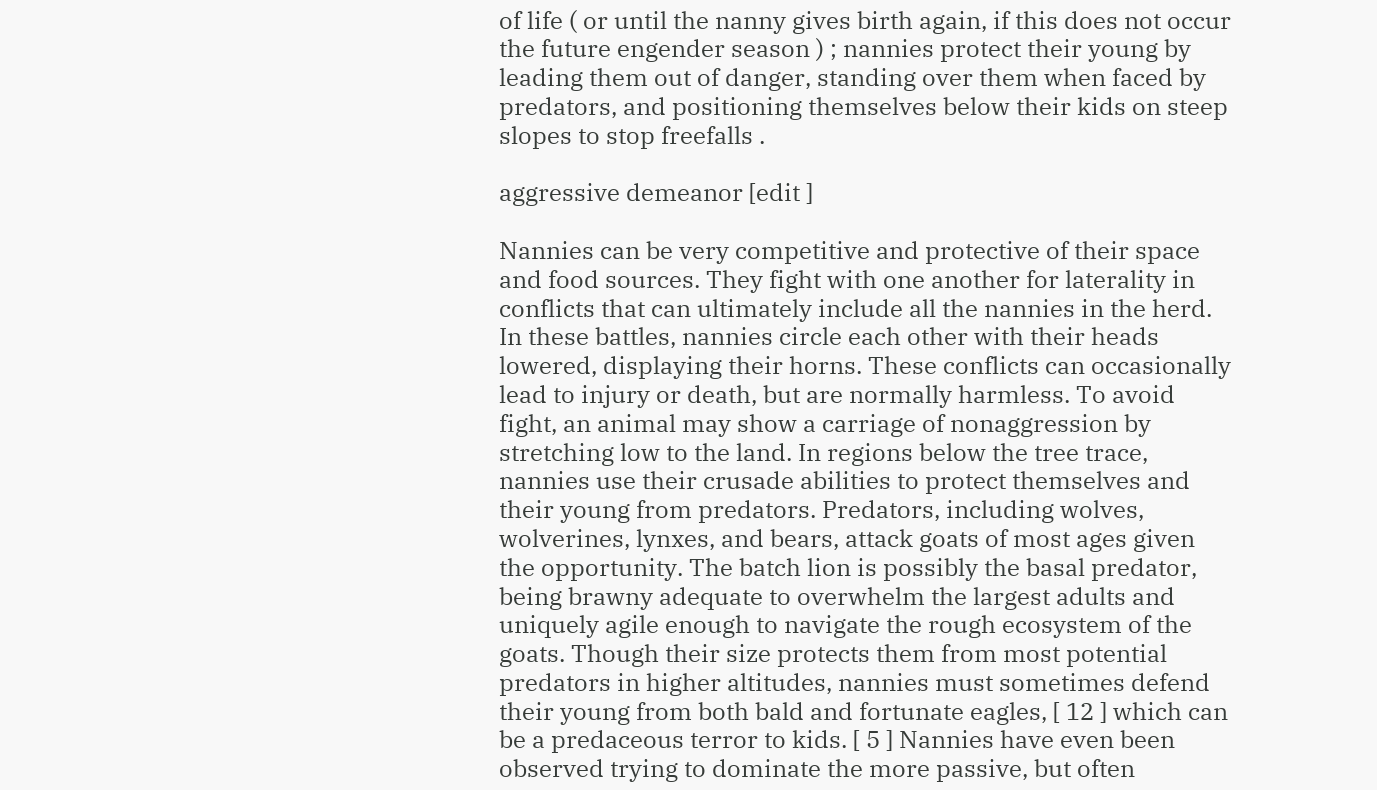of life ( or until the nanny gives birth again, if this does not occur the future engender season ) ; nannies protect their young by leading them out of danger, standing over them when faced by predators, and positioning themselves below their kids on steep slopes to stop freefalls .

aggressive demeanor [edit ]

Nannies can be very competitive and protective of their space and food sources. They fight with one another for laterality in conflicts that can ultimately include all the nannies in the herd. In these battles, nannies circle each other with their heads lowered, displaying their horns. These conflicts can occasionally lead to injury or death, but are normally harmless. To avoid fight, an animal may show a carriage of nonaggression by stretching low to the land. In regions below the tree trace, nannies use their crusade abilities to protect themselves and their young from predators. Predators, including wolves, wolverines, lynxes, and bears, attack goats of most ages given the opportunity. The batch lion is possibly the basal predator, being brawny adequate to overwhelm the largest adults and uniquely agile enough to navigate the rough ecosystem of the goats. Though their size protects them from most potential predators in higher altitudes, nannies must sometimes defend their young from both bald and fortunate eagles, [ 12 ] which can be a predaceous terror to kids. [ 5 ] Nannies have even been observed trying to dominate the more passive, but often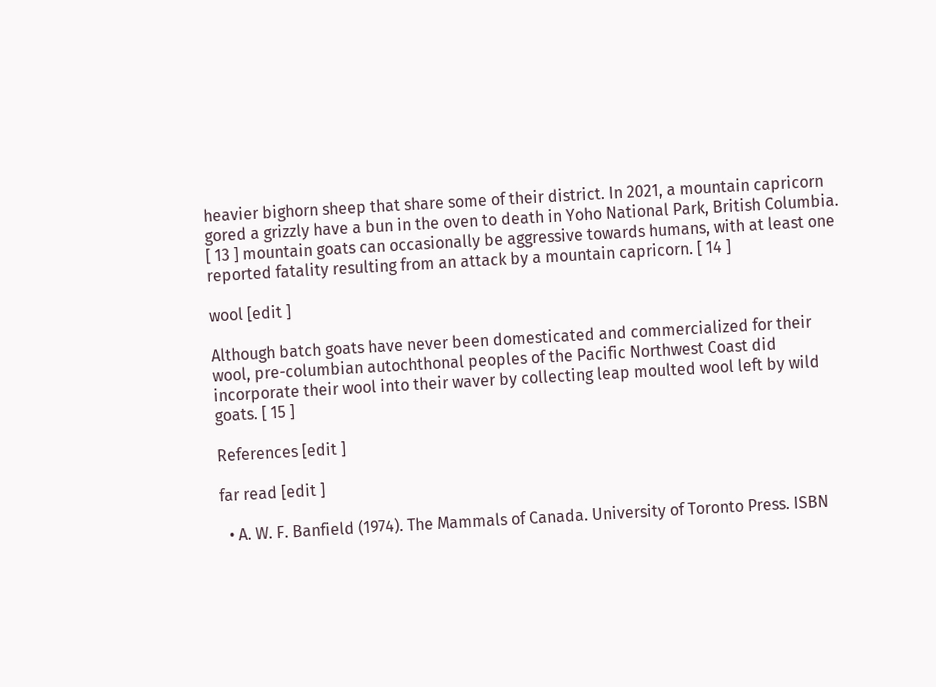heavier bighorn sheep that share some of their district. In 2021, a mountain capricorn gored a grizzly have a bun in the oven to death in Yoho National Park, British Columbia. [ 13 ] mountain goats can occasionally be aggressive towards humans, with at least one reported fatality resulting from an attack by a mountain capricorn. [ 14 ]

wool [edit ]

Although batch goats have never been domesticated and commercialized for their wool, pre-columbian autochthonal peoples of the Pacific Northwest Coast did incorporate their wool into their waver by collecting leap moulted wool left by wild goats. [ 15 ]

References [edit ]

far read [edit ]

  • A. W. F. Banfield (1974). The Mammals of Canada. University of Toronto Press. ISBN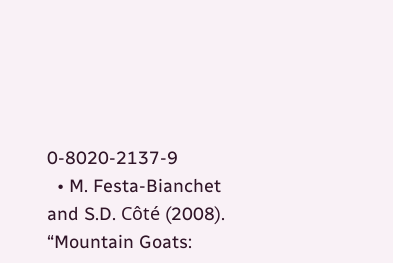0-8020-2137-9
  • M. Festa-Bianchet and S.D. Côté (2008). “Mountain Goats: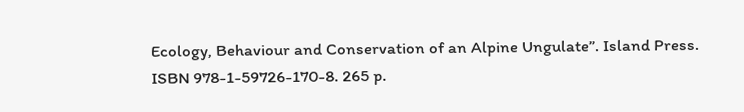Ecology, Behaviour and Conservation of an Alpine Ungulate”. Island Press. ISBN 978-1-59726-170-8. 265 p.